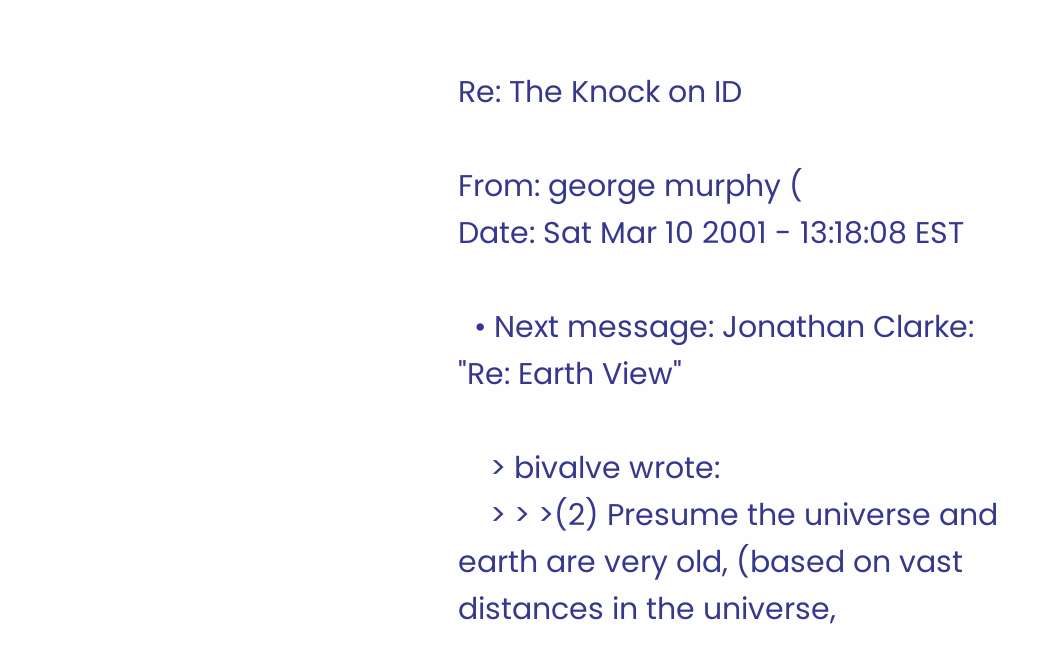Re: The Knock on ID

From: george murphy (
Date: Sat Mar 10 2001 - 13:18:08 EST

  • Next message: Jonathan Clarke: "Re: Earth View"

    > bivalve wrote:
    > > >(2) Presume the universe and earth are very old, (based on vast distances in the universe,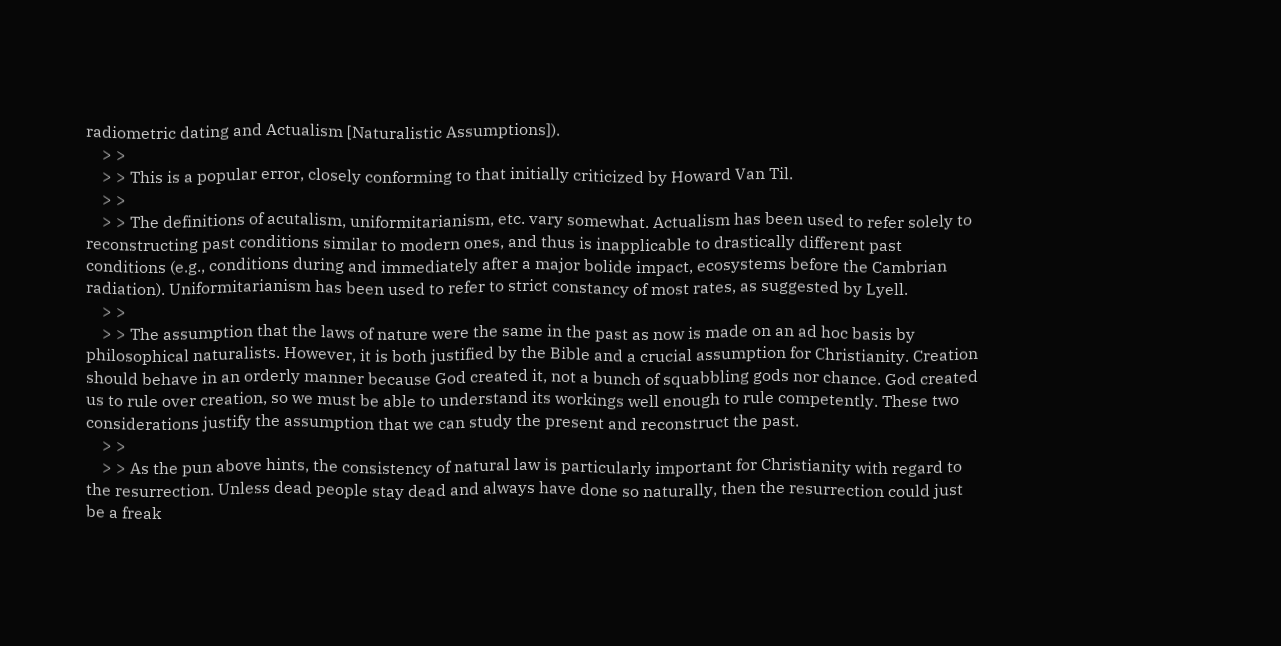radiometric dating and Actualism [Naturalistic Assumptions]).
    > >
    > > This is a popular error, closely conforming to that initially criticized by Howard Van Til.
    > >
    > > The definitions of acutalism, uniformitarianism, etc. vary somewhat. Actualism has been used to refer solely to reconstructing past conditions similar to modern ones, and thus is inapplicable to drastically different past conditions (e.g., conditions during and immediately after a major bolide impact, ecosystems before the Cambrian radiation). Uniformitarianism has been used to refer to strict constancy of most rates, as suggested by Lyell.
    > >
    > > The assumption that the laws of nature were the same in the past as now is made on an ad hoc basis by philosophical naturalists. However, it is both justified by the Bible and a crucial assumption for Christianity. Creation should behave in an orderly manner because God created it, not a bunch of squabbling gods nor chance. God created us to rule over creation, so we must be able to understand its workings well enough to rule competently. These two considerations justify the assumption that we can study the present and reconstruct the past.
    > >
    > > As the pun above hints, the consistency of natural law is particularly important for Christianity with regard to the resurrection. Unless dead people stay dead and always have done so naturally, then the resurrection could just be a freak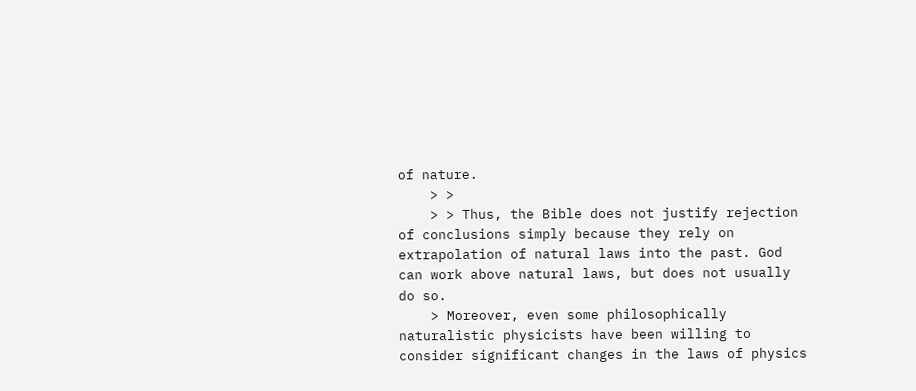of nature.
    > >
    > > Thus, the Bible does not justify rejection of conclusions simply because they rely on extrapolation of natural laws into the past. God can work above natural laws, but does not usually do so.
    > Moreover, even some philosophically naturalistic physicists have been willing to consider significant changes in the laws of physics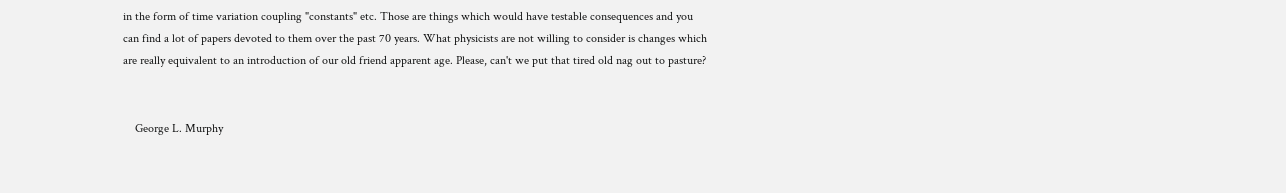in the form of time variation coupling "constants" etc. Those are things which would have testable consequences and you can find a lot of papers devoted to them over the past 70 years. What physicists are not willing to consider is changes which are really equivalent to an introduction of our old friend apparent age. Please, can't we put that tired old nag out to pasture?


    George L. Murphy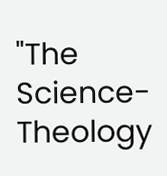"The Science-Theology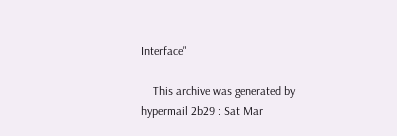Interface"

    This archive was generated by hypermail 2b29 : Sat Mar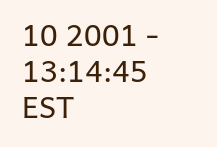10 2001 - 13:14:45 EST